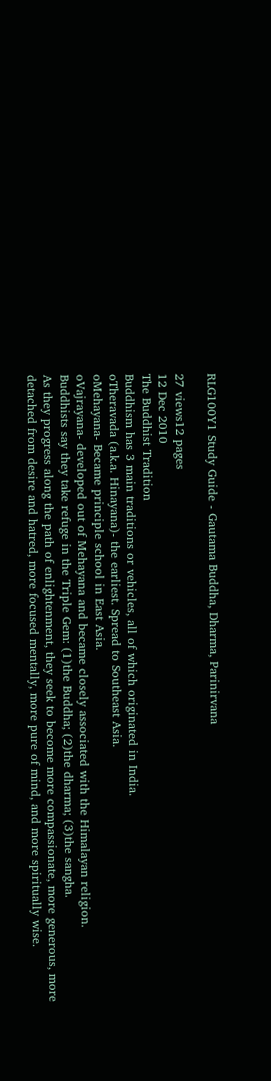RLG100Y1 Study Guide - Gautama Buddha, Dharma, Parinirvana

27 views12 pages
12 Dec 2010
The Buddhist Tradition
Buddhism has 3 main traditions or vehicles, all of which originated in India.
oTheravada (a.k.a. Hinayana)- the earliest. Spread to Southeast Asia.
oMehayana- Became principle school in East Asia.
oVajrayana- developed out of Mehayana and became closely associated with the Himalayan religion.
Buddhists say they take refuge in the Triple Gem: (1)the Buddha; (2)the dharma; (3)the sangha.
As they progress along the path of enlightenment, they seek to become more compassionate, more generous, more
detached from desire and hatred, more focused mentally, more pure of mind, and more spiritually wise.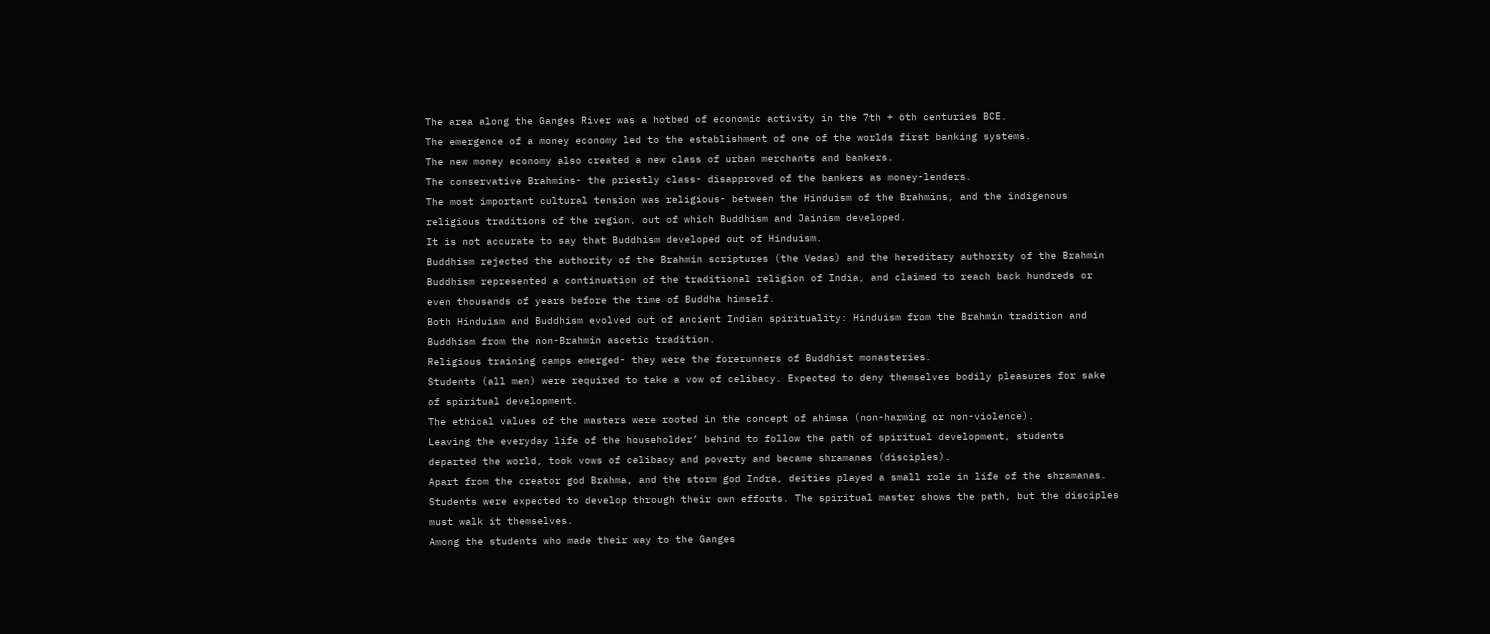The area along the Ganges River was a hotbed of economic activity in the 7th + 6th centuries BCE.
The emergence of a money economy led to the establishment of one of the worlds first banking systems.
The new money economy also created a new class of urban merchants and bankers.
The conservative Brahmins- the priestly class- disapproved of the bankers as money-lenders.
The most important cultural tension was religious- between the Hinduism of the Brahmins, and the indigenous
religious traditions of the region, out of which Buddhism and Jainism developed.
It is not accurate to say that Buddhism developed out of Hinduism.
Buddhism rejected the authority of the Brahmin scriptures (the Vedas) and the hereditary authority of the Brahmin
Buddhism represented a continuation of the traditional religion of India, and claimed to reach back hundreds or
even thousands of years before the time of Buddha himself.
Both Hinduism and Buddhism evolved out of ancient Indian spirituality: Hinduism from the Brahmin tradition and
Buddhism from the non-Brahmin ascetic tradition.
Religious training camps emerged- they were the forerunners of Buddhist monasteries.
Students (all men) were required to take a vow of celibacy. Expected to deny themselves bodily pleasures for sake
of spiritual development.
The ethical values of the masters were rooted in the concept of ahimsa (non-harming or non-violence).
Leaving the everyday life of the householder’ behind to follow the path of spiritual development, students
departed the world, took vows of celibacy and poverty and became shramanas (disciples).
Apart from the creator god Brahma, and the storm god Indra, deities played a small role in life of the shramanas.
Students were expected to develop through their own efforts. The spiritual master shows the path, but the disciples
must walk it themselves.
Among the students who made their way to the Ganges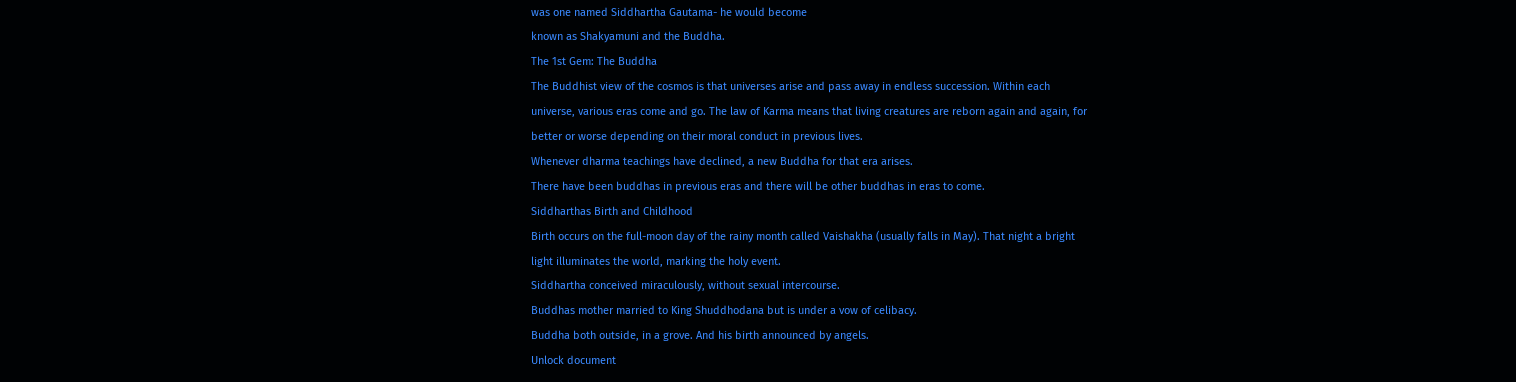was one named Siddhartha Gautama- he would become
known as Shakyamuni and the Buddha.
The 1st Gem: The Buddha
The Buddhist view of the cosmos is that universes arise and pass away in endless succession. Within each
universe, various eras come and go. The law of Karma means that living creatures are reborn again and again, for
better or worse depending on their moral conduct in previous lives.
Whenever dharma teachings have declined, a new Buddha for that era arises.
There have been buddhas in previous eras and there will be other buddhas in eras to come.
Siddharthas Birth and Childhood
Birth occurs on the full-moon day of the rainy month called Vaishakha (usually falls in May). That night a bright
light illuminates the world, marking the holy event.
Siddhartha conceived miraculously, without sexual intercourse.
Buddhas mother married to King Shuddhodana but is under a vow of celibacy.
Buddha both outside, in a grove. And his birth announced by angels.
Unlock document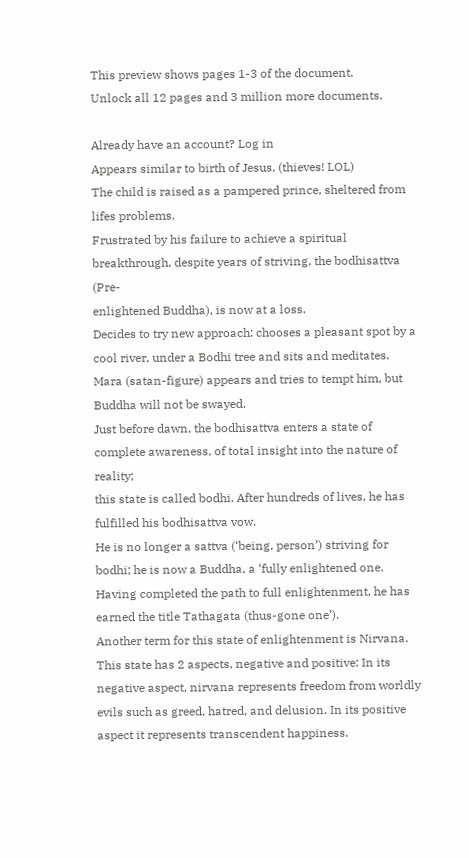This preview shows pages 1-3 of the document.
Unlock all 12 pages and 3 million more documents.

Already have an account? Log in
Appears similar to birth of Jesus. (thieves! LOL)
The child is raised as a pampered prince, sheltered from lifes problems.
Frustrated by his failure to achieve a spiritual breakthrough, despite years of striving, the bodhisattva (Pre-
enlightened Buddha), is now at a loss.
Decides to try new approach: chooses a pleasant spot by a cool river, under a Bodhi tree and sits and meditates.
Mara (satan-figure) appears and tries to tempt him, but Buddha will not be swayed.
Just before dawn, the bodhisattva enters a state of complete awareness, of total insight into the nature of reality;
this state is called bodhi. After hundreds of lives, he has fulfilled his bodhisattva vow.
He is no longer a sattva (‘being, person’) striving for bodhi; he is now a Buddha, a ‘fully enlightened one.
Having completed the path to full enlightenment, he has earned the title Tathagata (thus-gone one’).
Another term for this state of enlightenment is Nirvana.
This state has 2 aspects, negative and positive: In its negative aspect, nirvana represents freedom from worldly
evils such as greed, hatred, and delusion. In its positive aspect it represents transcendent happiness.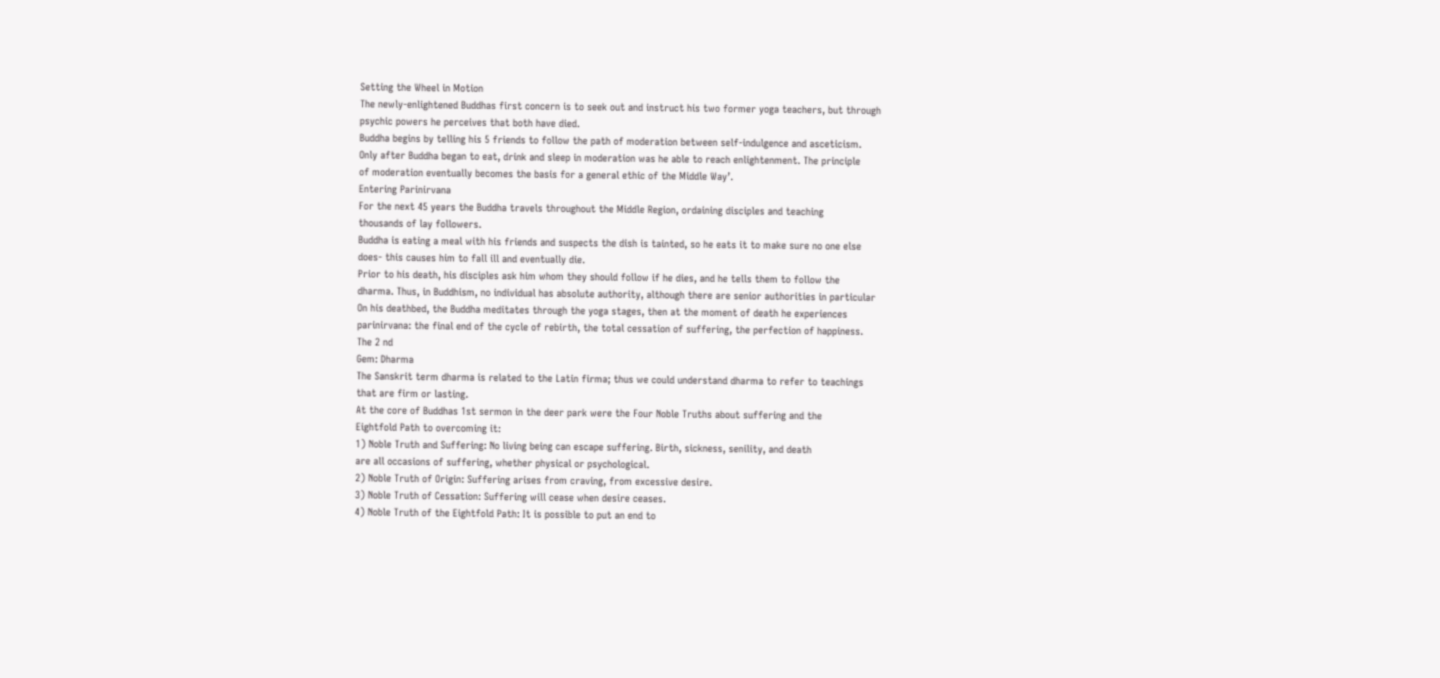Setting the Wheel in Motion
The newly-enlightened Buddhas first concern is to seek out and instruct his two former yoga teachers, but through
psychic powers he perceives that both have died.
Buddha begins by telling his 5 friends to follow the path of moderation between self-indulgence and asceticism.
Only after Buddha began to eat, drink and sleep in moderation was he able to reach enlightenment. The principle
of moderation eventually becomes the basis for a general ethic of the Middle Way’.
Entering Parinirvana
For the next 45 years the Buddha travels throughout the Middle Region, ordaining disciples and teaching
thousands of lay followers.
Buddha is eating a meal with his friends and suspects the dish is tainted, so he eats it to make sure no one else
does- this causes him to fall ill and eventually die.
Prior to his death, his disciples ask him whom they should follow if he dies, and he tells them to follow the
dharma. Thus, in Buddhism, no individual has absolute authority, although there are senior authorities in particular
On his deathbed, the Buddha meditates through the yoga stages, then at the moment of death he experiences
parinirvana: the final end of the cycle of rebirth, the total cessation of suffering, the perfection of happiness.
The 2 nd
Gem: Dharma
The Sanskrit term dharma is related to the Latin firma; thus we could understand dharma to refer to teachings
that are firm or lasting.
At the core of Buddhas 1st sermon in the deer park were the Four Noble Truths about suffering and the
Eightfold Path to overcoming it:
1) Noble Truth and Suffering: No living being can escape suffering. Birth, sickness, senility, and death
are all occasions of suffering, whether physical or psychological.
2) Noble Truth of Origin: Suffering arises from craving, from excessive desire.
3) Noble Truth of Cessation: Suffering will cease when desire ceases.
4) Noble Truth of the Eightfold Path: It is possible to put an end to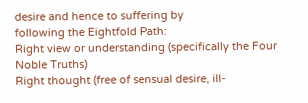desire and hence to suffering by
following the Eightfold Path:
Right view or understanding (specifically the Four Noble Truths)
Right thought (free of sensual desire, ill-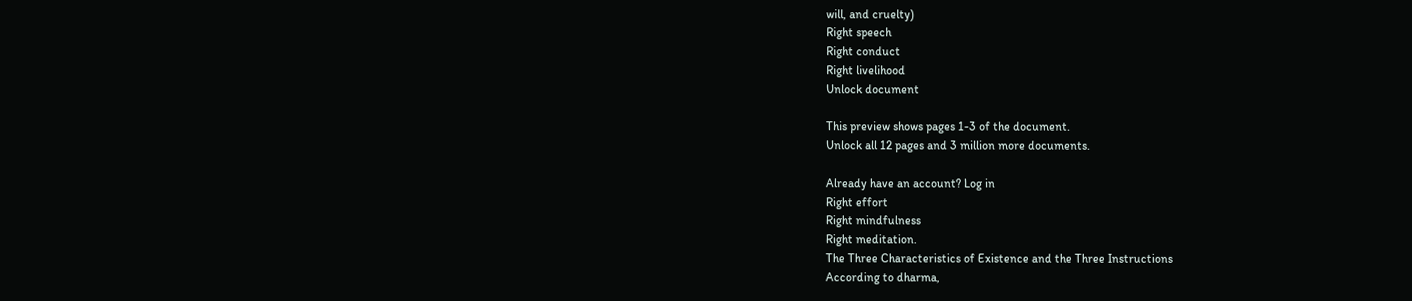will, and cruelty)
Right speech
Right conduct
Right livelihood
Unlock document

This preview shows pages 1-3 of the document.
Unlock all 12 pages and 3 million more documents.

Already have an account? Log in
Right effort
Right mindfulness
Right meditation.
The Three Characteristics of Existence and the Three Instructions
According to dharma,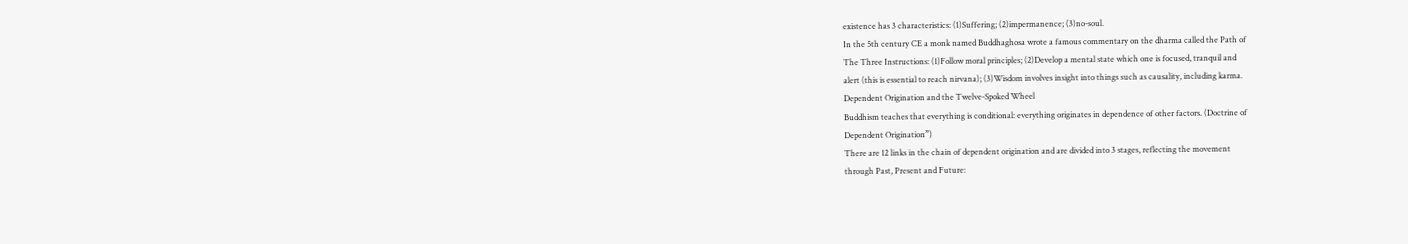existence has 3 characteristics: (1)Suffering; (2)impermanence; (3)no-soul.
In the 5th century CE a monk named Buddhaghosa wrote a famous commentary on the dharma called the Path of
The Three Instructions: (1)Follow moral principles; (2)Develop a mental state which one is focused, tranquil and
alert (this is essential to reach nirvana); (3)Wisdom involves insight into things such as causality, including karma.
Dependent Origination and the Twelve-Spoked Wheel
Buddhism teaches that everything is conditional: everything originates in dependence of other factors. (Doctrine of
Dependent Origination”)
There are 12 links in the chain of dependent origination and are divided into 3 stages, reflecting the movement
through Past, Present and Future: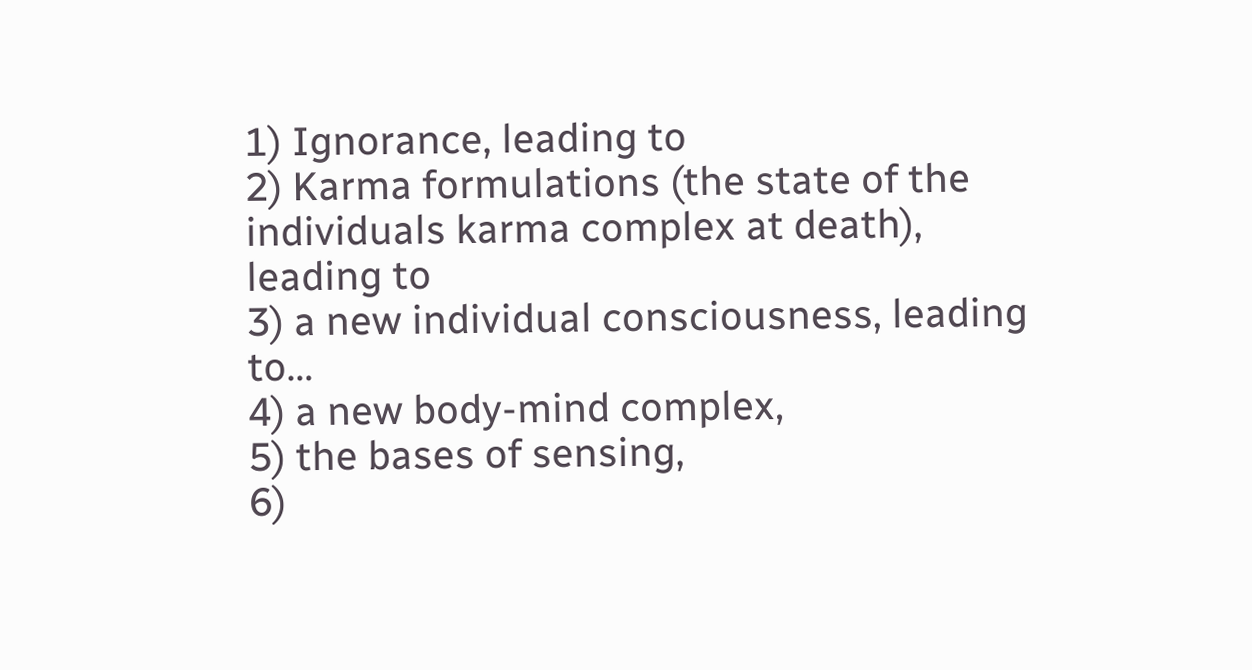1) Ignorance, leading to
2) Karma formulations (the state of the individuals karma complex at death), leading to
3) a new individual consciousness, leading to…
4) a new body-mind complex,
5) the bases of sensing,
6)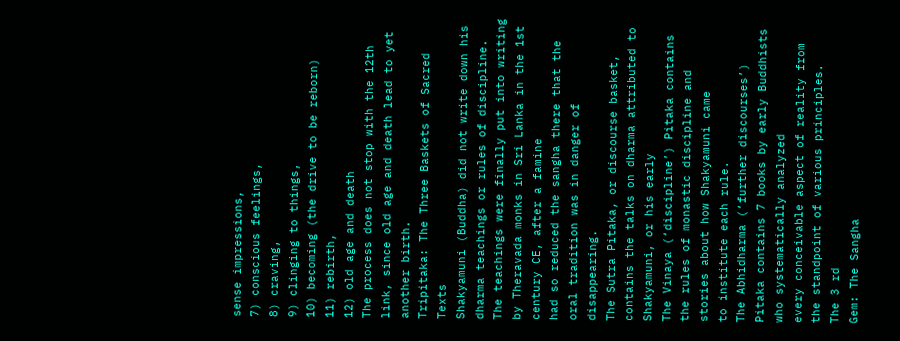sense impressions,
7) conscious feelings,
8) craving,
9) clinging to things,
10) becoming (the drive to be reborn)
11) rebirth,
12) old age and death
The process does not stop with the 12th link, since old age and death lead to yet another birth.
Tripitaka: The Three Baskets of Sacred Texts
Shakyamuni (Buddha) did not write down his dharma teachings or rules of discipline.
The teachings were finally put into writing by Theravada monks in Sri Lanka in the 1st century CE, after a famine
had so reduced the sangha there that the oral tradition was in danger of disappearing.
The Sutra Pitaka, or discourse basket, contains the talks on dharma attributed to Shakyamuni, or his early
The Vinaya (‘discipline’) Pitaka contains the rules of monastic discipline and stories about how Shakyamuni came
to institute each rule.
The Abhidharma (‘further discourses’) Pitaka contains 7 books by early Buddhists who systematically analyzed
every conceivable aspect of reality from the standpoint of various principles.
The 3 rd
Gem: The Sangha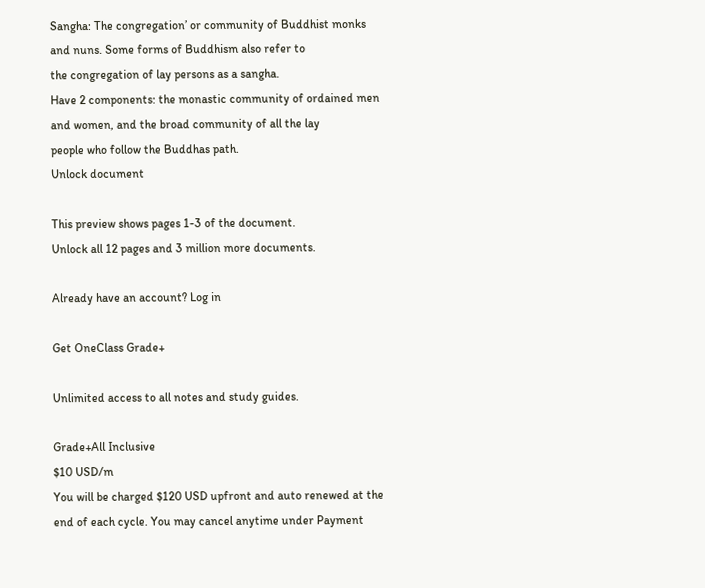Sangha: The congregation’ or community of Buddhist monks and nuns. Some forms of Buddhism also refer to
the congregation of lay persons as a sangha.
Have 2 components: the monastic community of ordained men and women, and the broad community of all the lay
people who follow the Buddhas path.
Unlock document

This preview shows pages 1-3 of the document.
Unlock all 12 pages and 3 million more documents.

Already have an account? Log in

Get OneClass Grade+

Unlimited access to all notes and study guides.

Grade+All Inclusive
$10 USD/m
You will be charged $120 USD upfront and auto renewed at the end of each cycle. You may cancel anytime under Payment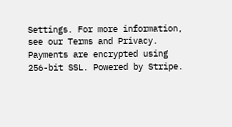Settings. For more information, see our Terms and Privacy.
Payments are encrypted using 256-bit SSL. Powered by Stripe.